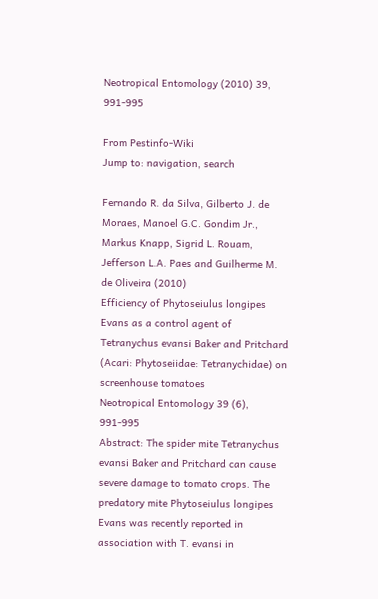Neotropical Entomology (2010) 39, 991-995

From Pestinfo-Wiki
Jump to: navigation, search

Fernando R. da Silva, Gilberto J. de Moraes, Manoel G.C. Gondim Jr., Markus Knapp, Sigrid L. Rouam, Jefferson L.A. Paes and Guilherme M. de Oliveira (2010)
Efficiency of Phytoseiulus longipes Evans as a control agent of Tetranychus evansi Baker and Pritchard (Acari: Phytoseiidae: Tetranychidae) on screenhouse tomatoes
Neotropical Entomology 39 (6), 991-995
Abstract: The spider mite Tetranychus evansi Baker and Pritchard can cause severe damage to tomato crops. The predatory mite Phytoseiulus longipes Evans was recently reported in association with T. evansi in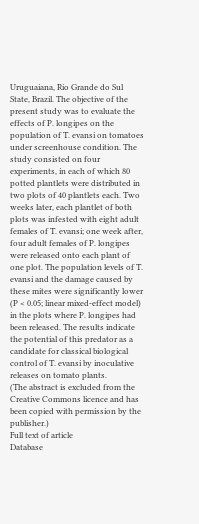Uruguaiana, Rio Grande do Sul State, Brazil. The objective of the present study was to evaluate the effects of P. longipes on the population of T. evansi on tomatoes under screenhouse condition. The study consisted on four experiments, in each of which 80 potted plantlets were distributed in two plots of 40 plantlets each. Two weeks later, each plantlet of both plots was infested with eight adult females of T. evansi; one week after, four adult females of P. longipes were released onto each plant of one plot. The population levels of T. evansi and the damage caused by these mites were significantly lower (P < 0.05; linear mixed-effect model) in the plots where P. longipes had been released. The results indicate the potential of this predator as a candidate for classical biological control of T. evansi by inoculative releases on tomato plants.
(The abstract is excluded from the Creative Commons licence and has been copied with permission by the publisher.)
Full text of article
Database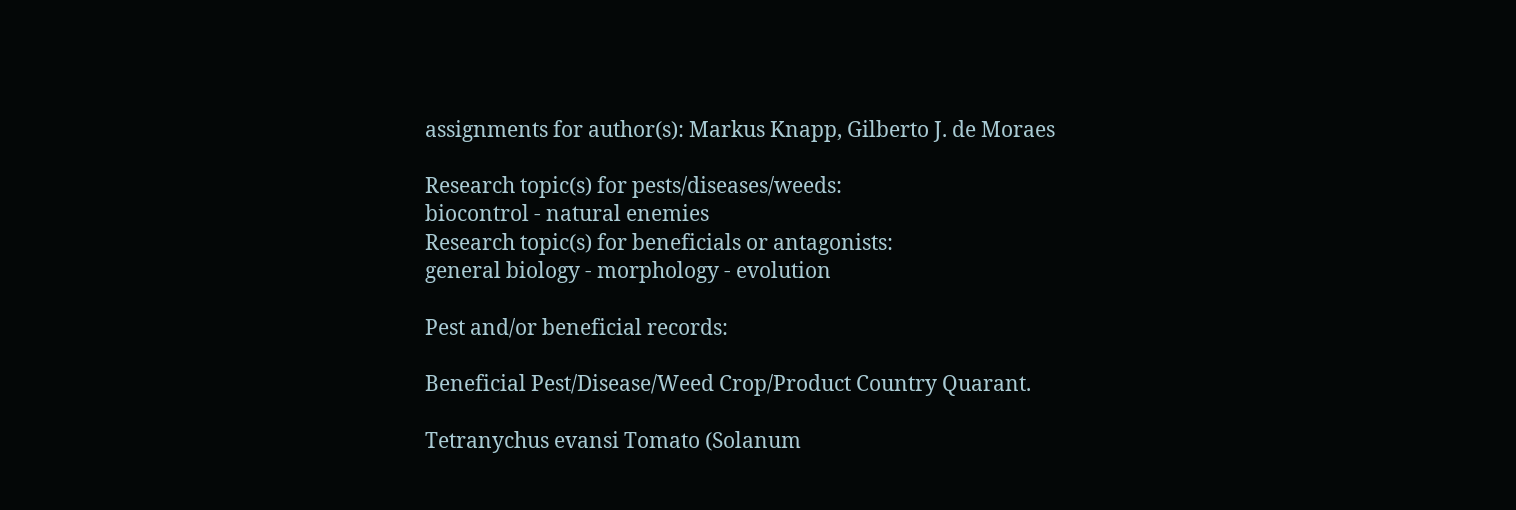assignments for author(s): Markus Knapp, Gilberto J. de Moraes

Research topic(s) for pests/diseases/weeds:
biocontrol - natural enemies
Research topic(s) for beneficials or antagonists:
general biology - morphology - evolution

Pest and/or beneficial records:

Beneficial Pest/Disease/Weed Crop/Product Country Quarant.

Tetranychus evansi Tomato (Solanum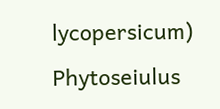lycopersicum)
Phytoseiulus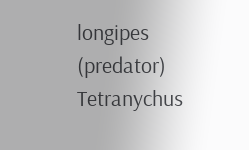longipes (predator) Tetranychus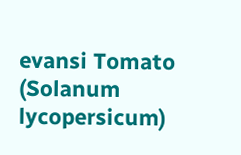evansi Tomato (Solanum lycopersicum)